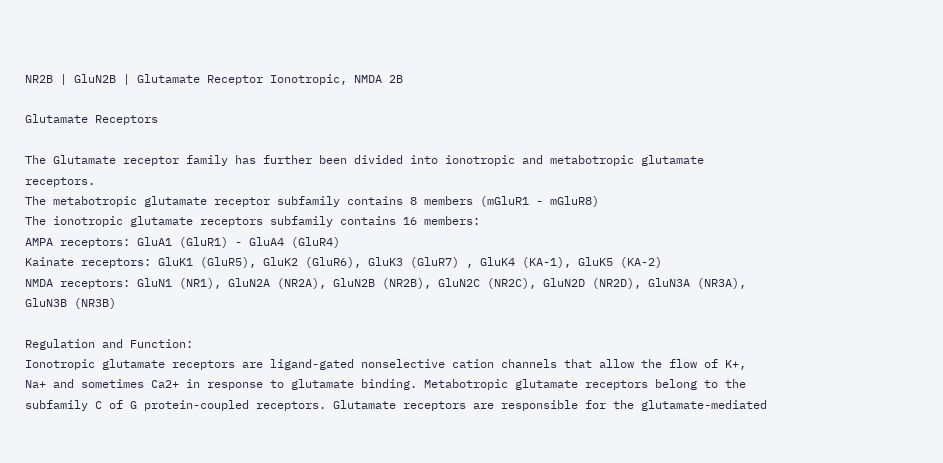NR2B | GluN2B | Glutamate Receptor Ionotropic, NMDA 2B

Glutamate Receptors

The Glutamate receptor family has further been divided into ionotropic and metabotropic glutamate receptors.
The metabotropic glutamate receptor subfamily contains 8 members (mGluR1 - mGluR8)
The ionotropic glutamate receptors subfamily contains 16 members:
AMPA receptors: GluA1 (GluR1) - GluA4 (GluR4)
Kainate receptors: GluK1 (GluR5), GluK2 (GluR6), GluK3 (GluR7) , GluK4 (KA-1), GluK5 (KA-2)
NMDA receptors: GluN1 (NR1), GluN2A (NR2A), GluN2B (NR2B), GluN2C (NR2C), GluN2D (NR2D), GluN3A (NR3A), GluN3B (NR3B)

Regulation and Function:
Ionotropic glutamate receptors are ligand-gated nonselective cation channels that allow the flow of K+, Na+ and sometimes Ca2+ in response to glutamate binding. Metabotropic glutamate receptors belong to the subfamily C of G protein-coupled receptors. Glutamate receptors are responsible for the glutamate-mediated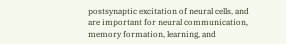postsynaptic excitation of neural cells, and are important for neural communication, memory formation, learning, and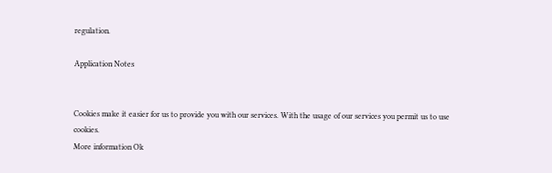regulation.

Application Notes


Cookies make it easier for us to provide you with our services. With the usage of our services you permit us to use cookies.
More information Ok